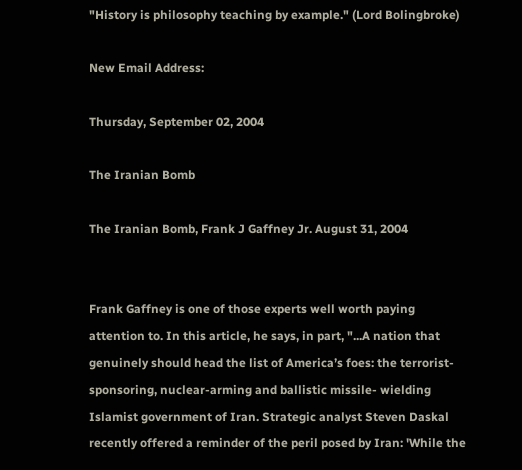"History is philosophy teaching by example." (Lord Bolingbroke)

New Email Address:

Thursday, September 02, 2004

The Iranian Bomb

The Iranian Bomb, Frank J Gaffney Jr. August 31, 2004


Frank Gaffney is one of those experts well worth paying attention to. In this article, he says, in part, "...A nation that genuinely should head the list of America’s foes: the terrorist-sponsoring, nuclear-arming and ballistic missile- wielding Islamist government of Iran. Strategic analyst Steven Daskal recently offered a reminder of the peril posed by Iran: 'While the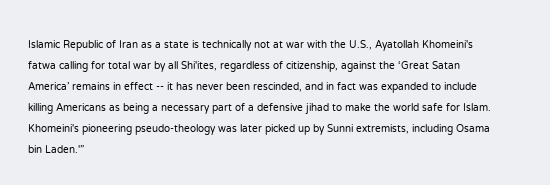Islamic Republic of Iran as a state is technically not at war with the U.S., Ayatollah Khomeini's fatwa calling for total war by all Shi'ites, regardless of citizenship, against the ‘Great Satan America’ remains in effect -- it has never been rescinded, and in fact was expanded to include killing Americans as being a necessary part of a defensive jihad to make the world safe for Islam. Khomeini's pioneering pseudo-theology was later picked up by Sunni extremists, including Osama bin Laden.'”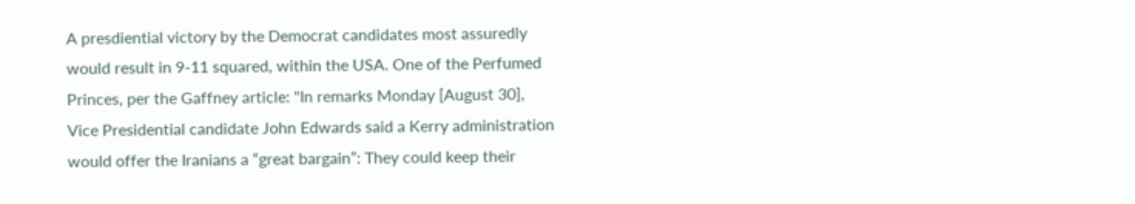A presdiential victory by the Democrat candidates most assuredly would result in 9-11 squared, within the USA. One of the Perfumed Princes, per the Gaffney article: "In remarks Monday [August 30], Vice Presidential candidate John Edwards said a Kerry administration would offer the Iranians a “great bargain”: They could keep their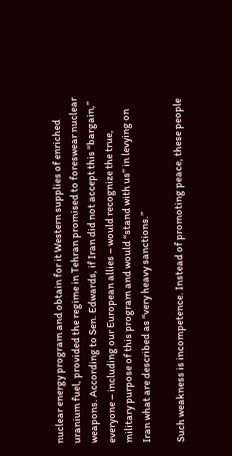nuclear energy program and obtain for it Western supplies of enriched uranium fuel, provided the regime in Tehran promised to foreswear nuclear weapons. According to Sen. Edwards, if Iran did not accept this “bargain,” everyone – including our European allies – would recognize the true, military purpose of this program and would “stand with us” in levying on Iran what are described as “very heavy sanctions.”

Such weakness is incompetence. Instead of promoting peace, these people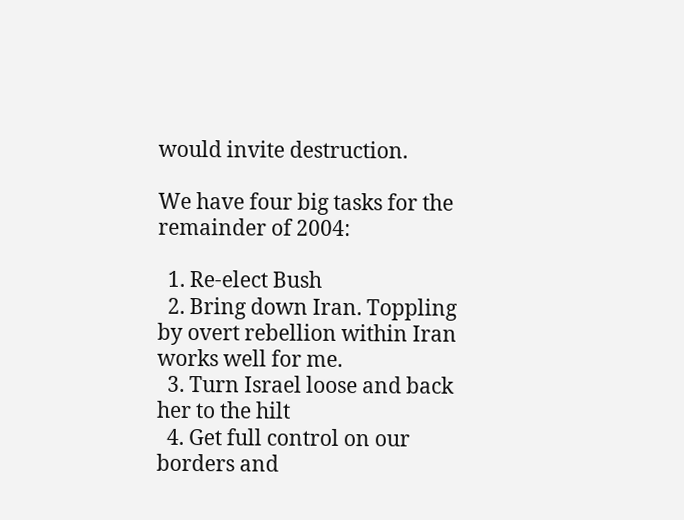would invite destruction.

We have four big tasks for the remainder of 2004:

  1. Re-elect Bush
  2. Bring down Iran. Toppling by overt rebellion within Iran works well for me.
  3. Turn Israel loose and back her to the hilt
  4. Get full control on our borders and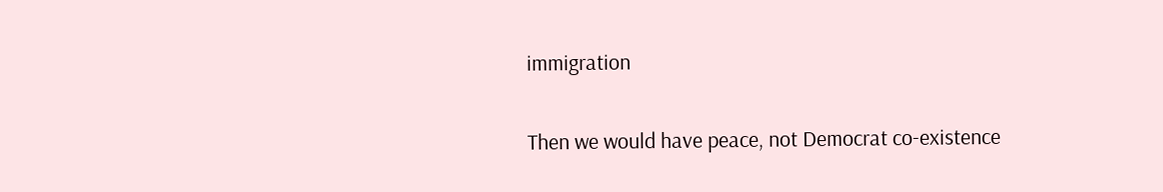immigration

Then we would have peace, not Democrat co-existence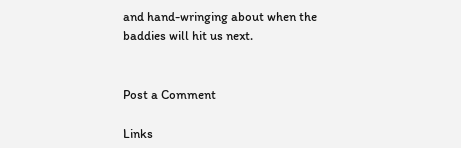and hand-wringing about when the baddies will hit us next.


Post a Comment

Links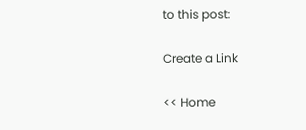to this post:

Create a Link

<< Home